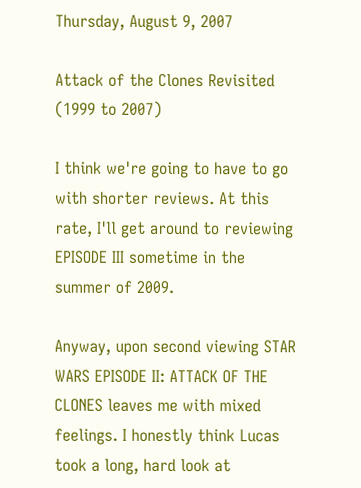Thursday, August 9, 2007

Attack of the Clones Revisited (1999 to 2007)

I think we're going to have to go with shorter reviews. At this rate, I'll get around to reviewing EPISODE III sometime in the summer of 2009.

Anyway, upon second viewing STAR WARS EPISODE II: ATTACK OF THE CLONES leaves me with mixed feelings. I honestly think Lucas took a long, hard look at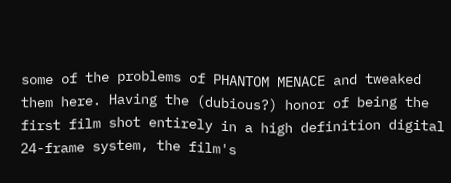some of the problems of PHANTOM MENACE and tweaked them here. Having the (dubious?) honor of being the first film shot entirely in a high definition digital 24-frame system, the film's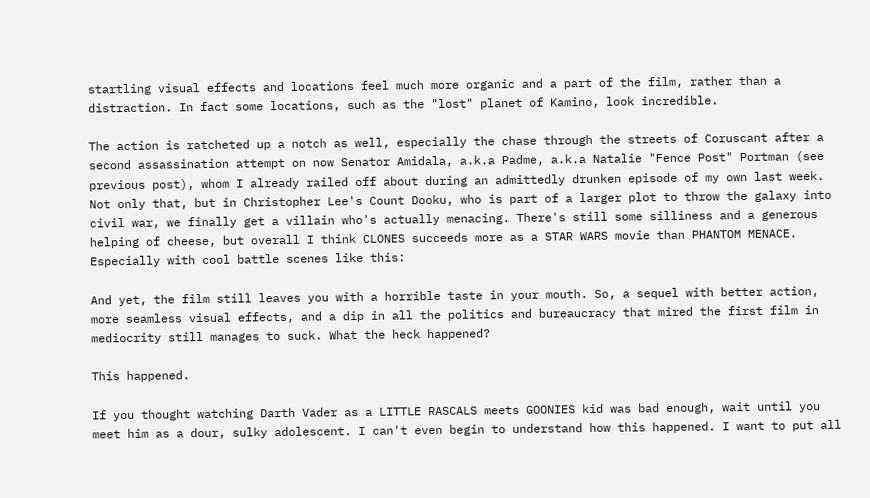startling visual effects and locations feel much more organic and a part of the film, rather than a distraction. In fact some locations, such as the "lost" planet of Kamino, look incredible.

The action is ratcheted up a notch as well, especially the chase through the streets of Coruscant after a second assassination attempt on now Senator Amidala, a.k.a Padme, a.k.a Natalie "Fence Post" Portman (see previous post), whom I already railed off about during an admittedly drunken episode of my own last week. Not only that, but in Christopher Lee's Count Dooku, who is part of a larger plot to throw the galaxy into civil war, we finally get a villain who's actually menacing. There's still some silliness and a generous helping of cheese, but overall I think CLONES succeeds more as a STAR WARS movie than PHANTOM MENACE. Especially with cool battle scenes like this:

And yet, the film still leaves you with a horrible taste in your mouth. So, a sequel with better action, more seamless visual effects, and a dip in all the politics and bureaucracy that mired the first film in mediocrity still manages to suck. What the heck happened?

This happened.

If you thought watching Darth Vader as a LITTLE RASCALS meets GOONIES kid was bad enough, wait until you meet him as a dour, sulky adolescent. I can't even begin to understand how this happened. I want to put all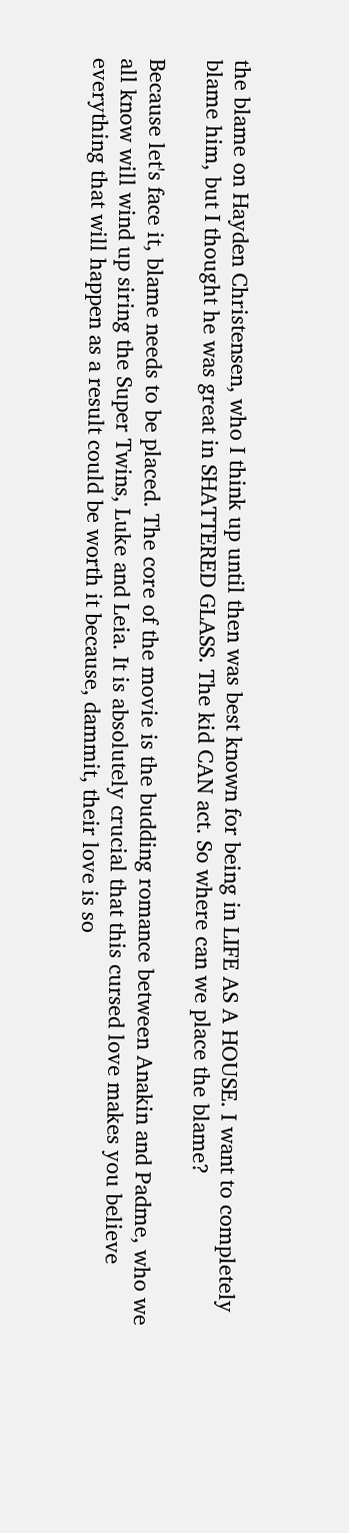the blame on Hayden Christensen, who I think up until then was best known for being in LIFE AS A HOUSE. I want to completely blame him, but I thought he was great in SHATTERED GLASS. The kid CAN act. So where can we place the blame?

Because let's face it, blame needs to be placed. The core of the movie is the budding romance between Anakin and Padme, who we all know will wind up siring the Super Twins, Luke and Leia. It is absolutely crucial that this cursed love makes you believe everything that will happen as a result could be worth it because, dammit, their love is so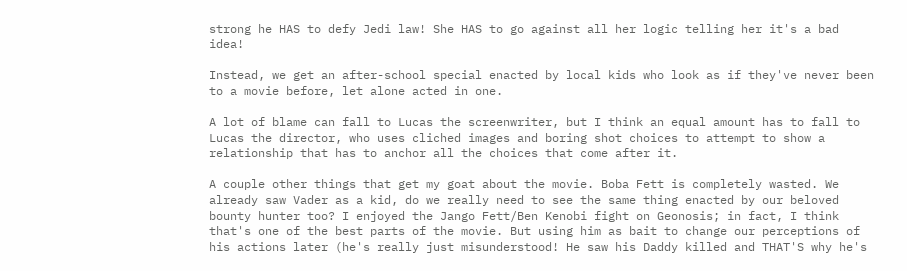strong he HAS to defy Jedi law! She HAS to go against all her logic telling her it's a bad idea!

Instead, we get an after-school special enacted by local kids who look as if they've never been to a movie before, let alone acted in one.

A lot of blame can fall to Lucas the screenwriter, but I think an equal amount has to fall to Lucas the director, who uses cliched images and boring shot choices to attempt to show a relationship that has to anchor all the choices that come after it.

A couple other things that get my goat about the movie. Boba Fett is completely wasted. We already saw Vader as a kid, do we really need to see the same thing enacted by our beloved bounty hunter too? I enjoyed the Jango Fett/Ben Kenobi fight on Geonosis; in fact, I think that's one of the best parts of the movie. But using him as bait to change our perceptions of his actions later (he's really just misunderstood! He saw his Daddy killed and THAT'S why he's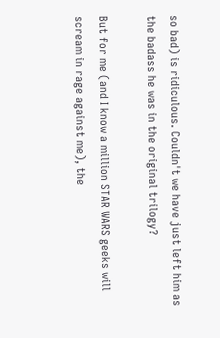so bad) is ridiculous. Couldn't we have just left him as the badass he was in the original trilogy?

But for me (and I know a million STAR WARS geeks will scream in rage against me), the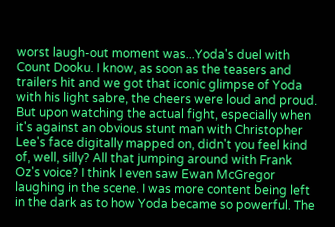worst laugh-out moment was...Yoda's duel with Count Dooku. I know, as soon as the teasers and trailers hit and we got that iconic glimpse of Yoda with his light sabre, the cheers were loud and proud. But upon watching the actual fight, especially when it's against an obvious stunt man with Christopher Lee's face digitally mapped on, didn't you feel kind of, well, silly? All that jumping around with Frank Oz's voice? I think I even saw Ewan McGregor laughing in the scene. I was more content being left in the dark as to how Yoda became so powerful. The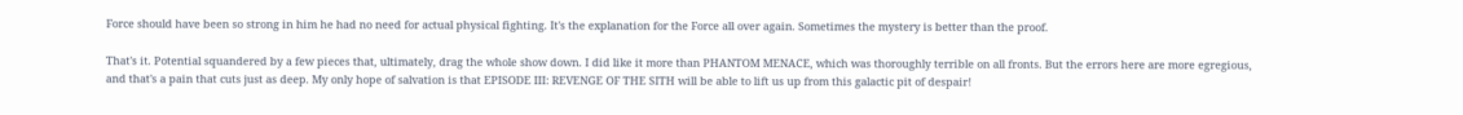Force should have been so strong in him he had no need for actual physical fighting. It's the explanation for the Force all over again. Sometimes the mystery is better than the proof.

That's it. Potential squandered by a few pieces that, ultimately, drag the whole show down. I did like it more than PHANTOM MENACE, which was thoroughly terrible on all fronts. But the errors here are more egregious, and that's a pain that cuts just as deep. My only hope of salvation is that EPISODE III: REVENGE OF THE SITH will be able to lift us up from this galactic pit of despair!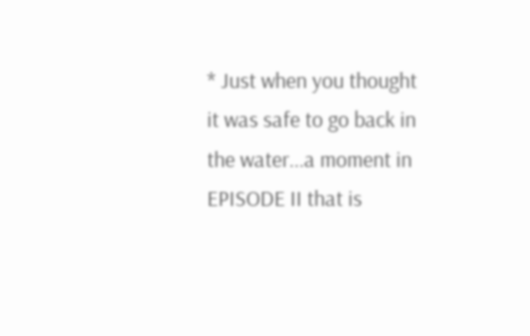* Just when you thought it was safe to go back in the water...a moment in EPISODE II that is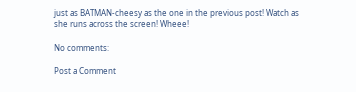just as BATMAN-cheesy as the one in the previous post! Watch as she runs across the screen! Wheee!

No comments:

Post a Comment